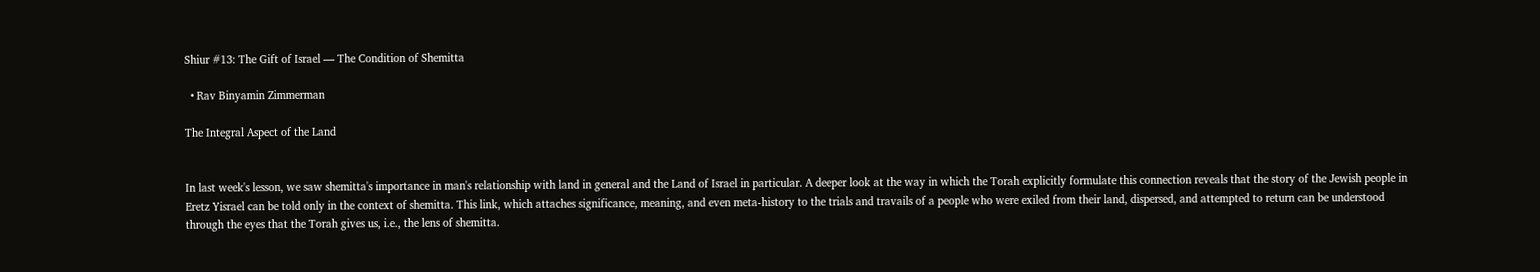Shiur #13: The Gift of Israel — The Condition of Shemitta

  • Rav Binyamin Zimmerman

The Integral Aspect of the Land


In last week's lesson, we saw shemitta's importance in man's relationship with land in general and the Land of Israel in particular. A deeper look at the way in which the Torah explicitly formulate this connection reveals that the story of the Jewish people in Eretz Yisrael can be told only in the context of shemitta. This link, which attaches significance, meaning, and even meta-history to the trials and travails of a people who were exiled from their land, dispersed, and attempted to return can be understood through the eyes that the Torah gives us, i.e., the lens of shemitta.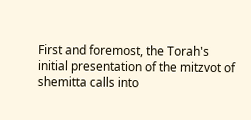First and foremost, the Torah's initial presentation of the mitzvot of shemitta calls into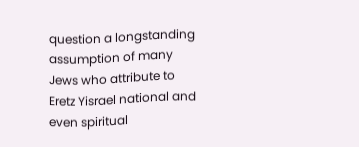question a longstanding assumption of many Jews who attribute to Eretz Yisrael national and even spiritual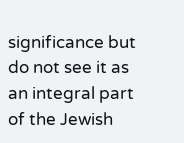significance but do not see it as an integral part of the Jewish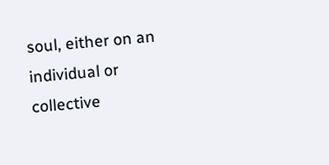soul, either on an individual or collective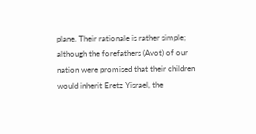plane. Their rationale is rather simple; although the forefathers (Avot) of our nation were promised that their children would inherit Eretz Yisrael, the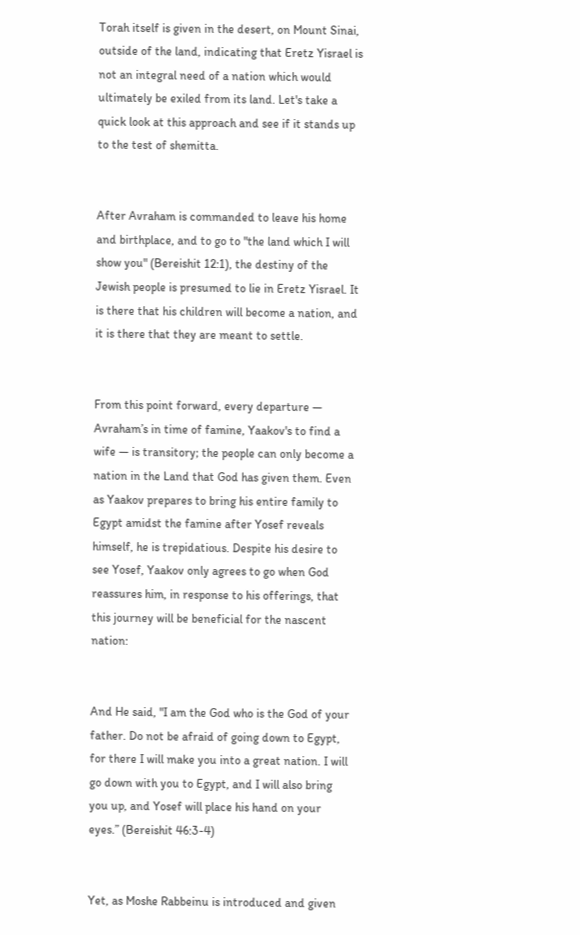Torah itself is given in the desert, on Mount Sinai, outside of the land, indicating that Eretz Yisrael is not an integral need of a nation which would ultimately be exiled from its land. Let's take a quick look at this approach and see if it stands up to the test of shemitta.


After Avraham is commanded to leave his home and birthplace, and to go to "the land which I will show you" (Bereishit 12:1), the destiny of the Jewish people is presumed to lie in Eretz Yisrael. It is there that his children will become a nation, and it is there that they are meant to settle.


From this point forward, every departure — Avraham’s in time of famine, Yaakov's to find a wife — is transitory; the people can only become a nation in the Land that God has given them. Even as Yaakov prepares to bring his entire family to Egypt amidst the famine after Yosef reveals himself, he is trepidatious. Despite his desire to see Yosef, Yaakov only agrees to go when God reassures him, in response to his offerings, that this journey will be beneficial for the nascent nation:


And He said, "I am the God who is the God of your father. Do not be afraid of going down to Egypt, for there I will make you into a great nation. I will go down with you to Egypt, and I will also bring you up, and Yosef will place his hand on your eyes.” (Bereishit 46:3-4)


Yet, as Moshe Rabbeinu is introduced and given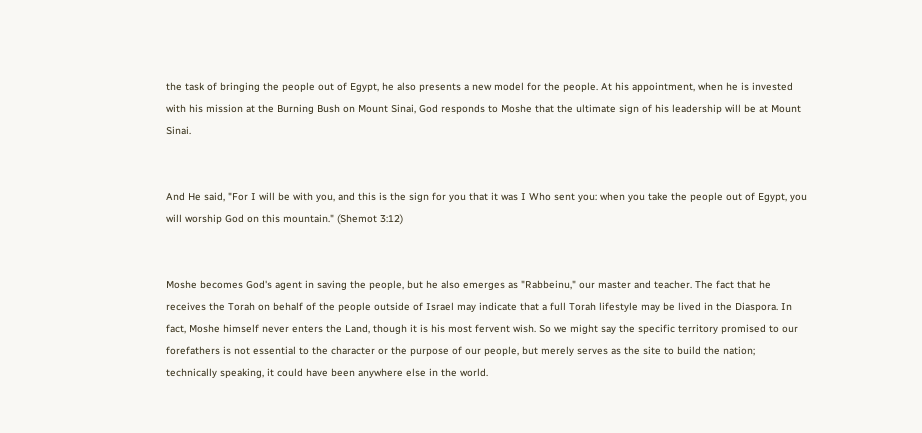the task of bringing the people out of Egypt, he also presents a new model for the people. At his appointment, when he is invested with his mission at the Burning Bush on Mount Sinai, God responds to Moshe that the ultimate sign of his leadership will be at Mount Sinai.


And He said, "For I will be with you, and this is the sign for you that it was I Who sent you: when you take the people out of Egypt, you will worship God on this mountain." (Shemot 3:12)


Moshe becomes God's agent in saving the people, but he also emerges as "Rabbeinu," our master and teacher. The fact that he receives the Torah on behalf of the people outside of Israel may indicate that a full Torah lifestyle may be lived in the Diaspora. In fact, Moshe himself never enters the Land, though it is his most fervent wish. So we might say the specific territory promised to our forefathers is not essential to the character or the purpose of our people, but merely serves as the site to build the nation; technically speaking, it could have been anywhere else in the world.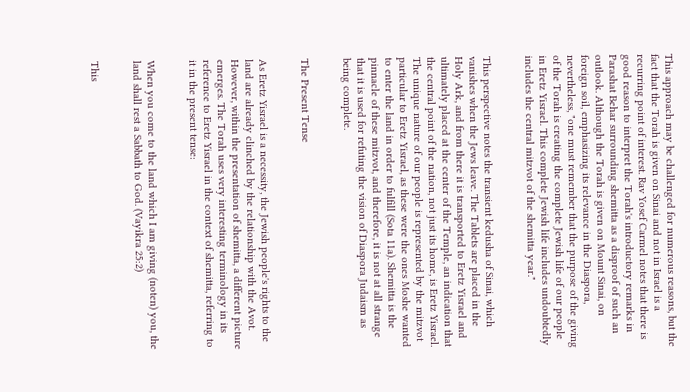This approach may be challenged for numerous reasons, but the fact that the Torah is given on Sinai and not in Israel is a recurring point of interest. Rav Yosef Carmel notes that there is good reason to interpret the Torah's introductory remarks in Parashat Behar surrounding shemitta as a disproof of such an outlook. Although the Torah is given on Mount Sinai, on foreign soil, emphasizing its relevance in the Diaspora, nevertheless, "one must remember that the purpose of the giving of the Torah is creating the complete Jewish life of our people in Eretz Yisrael. This complete Jewish life includes undoubtedly includes the central mitzvot of the shemitta year."


This perspective notes the transient kedusha of Sinai, which vanishes when the Jews leave. The Tablets are placed in the Holy Ark, and from there it is transported to Eretz Yisrael and ultimately placed at the center of the Temple, an indication that the central point of the nation, not just its home, is Eretz Yisrael. The unique nature of our people is represented by the mitzvot particular to Eretz Yisrael, as these were the ones Moshe wanted to enter the land in order to fulfill (Sota 11a). Shemitta is the pinnacle of these mitzvot, and therefore, it is not at all strange that it is used for refuting the vision of Diaspora Judaism as being complete.


The Present Tense


As Eretz Yisrael is a necessity, the Jewish people's rights to the land are already clinched by the relationship with the Avot. However, within the presentation of shemitta, a different picture emerges. The Torah uses very interesting terminology in its reference to Eretz Yisrael in the context of shemitta, referring to it in the present tense:


When you come to the land which I am giving (noten) you, the land shall rest a Sabbath to God. (Vayikra 25:2)


This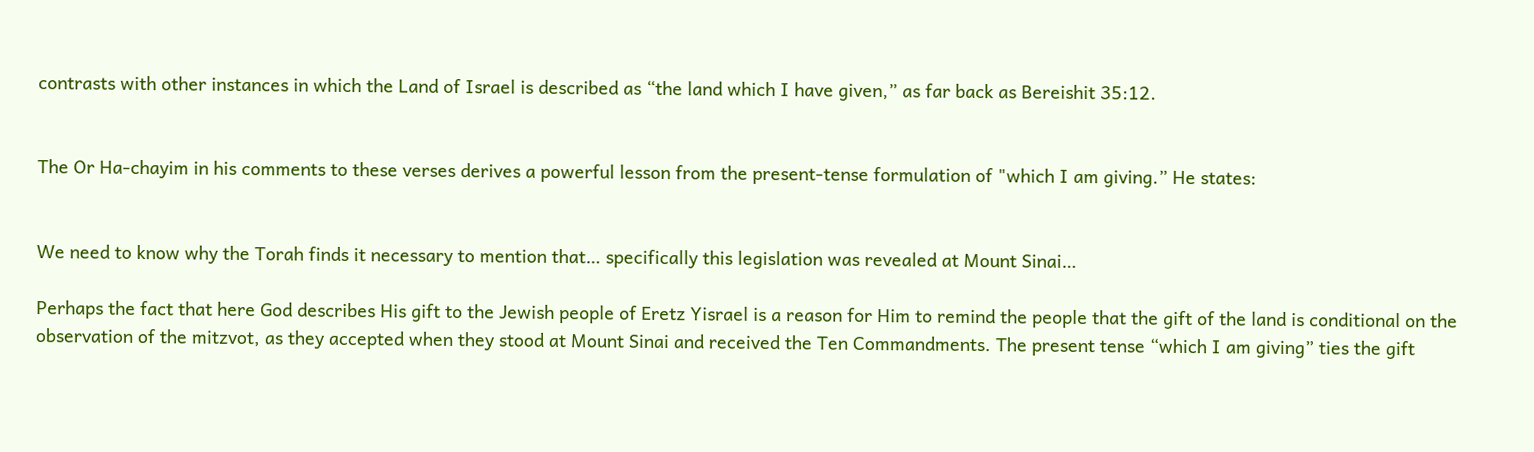contrasts with other instances in which the Land of Israel is described as “the land which I have given,” as far back as Bereishit 35:12.


The Or Ha-chayim in his comments to these verses derives a powerful lesson from the present-tense formulation of "which I am giving.” He states:


We need to know why the Torah finds it necessary to mention that… specifically this legislation was revealed at Mount Sinai…

Perhaps the fact that here God describes His gift to the Jewish people of Eretz Yisrael is a reason for Him to remind the people that the gift of the land is conditional on the observation of the mitzvot, as they accepted when they stood at Mount Sinai and received the Ten Commandments. The present tense “which I am giving” ties the gift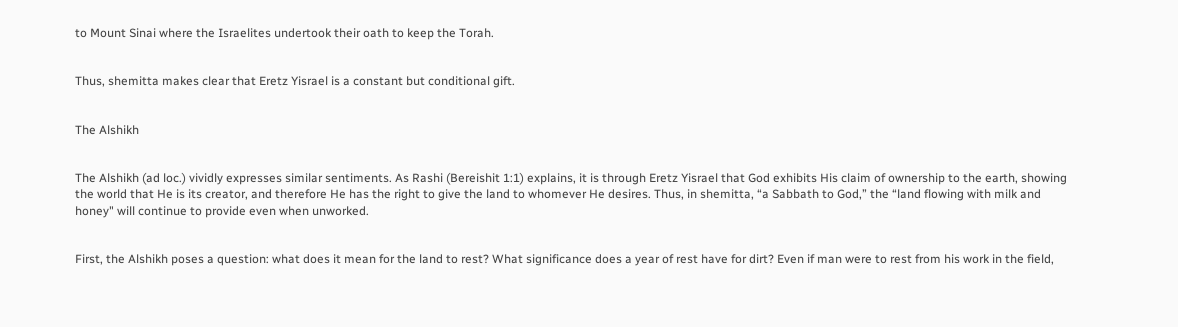to Mount Sinai where the Israelites undertook their oath to keep the Torah.


Thus, shemitta makes clear that Eretz Yisrael is a constant but conditional gift.


The Alshikh


The Alshikh (ad loc.) vividly expresses similar sentiments. As Rashi (Bereishit 1:1) explains, it is through Eretz Yisrael that God exhibits His claim of ownership to the earth, showing the world that He is its creator, and therefore He has the right to give the land to whomever He desires. Thus, in shemitta, “a Sabbath to God,” the “land flowing with milk and honey" will continue to provide even when unworked.


First, the Alshikh poses a question: what does it mean for the land to rest? What significance does a year of rest have for dirt? Even if man were to rest from his work in the field,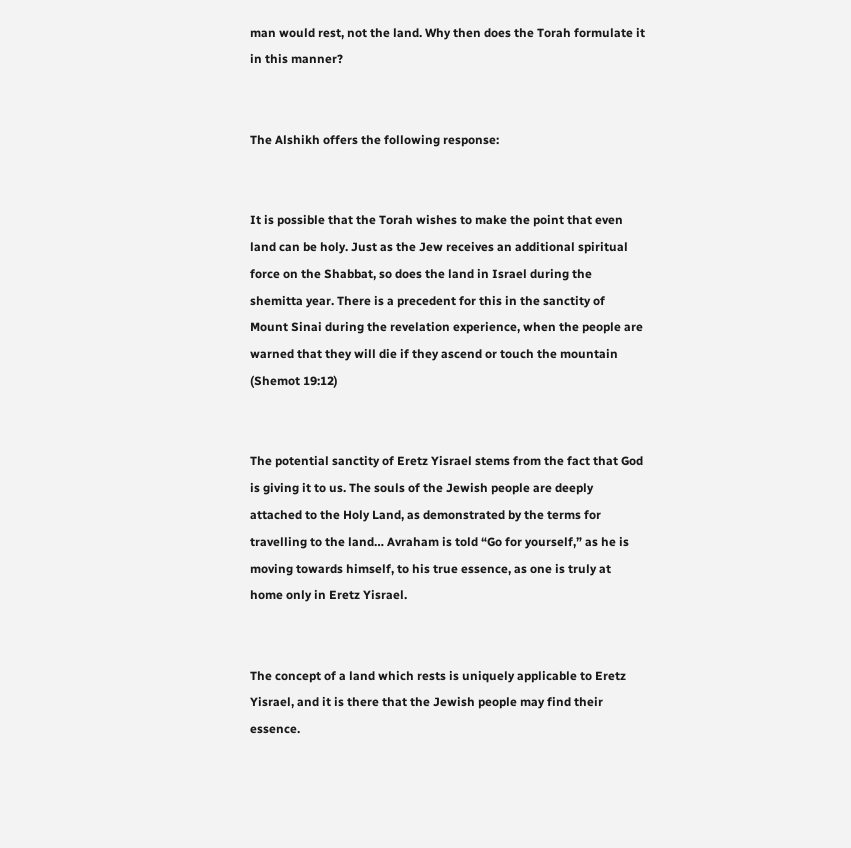man would rest, not the land. Why then does the Torah formulate it in this manner?


The Alshikh offers the following response:


It is possible that the Torah wishes to make the point that even land can be holy. Just as the Jew receives an additional spiritual force on the Shabbat, so does the land in Israel during the shemitta year. There is a precedent for this in the sanctity of Mount Sinai during the revelation experience, when the people are warned that they will die if they ascend or touch the mountain (Shemot 19:12)


The potential sanctity of Eretz Yisrael stems from the fact that God is giving it to us. The souls of the Jewish people are deeply attached to the Holy Land, as demonstrated by the terms for travelling to the land… Avraham is told “Go for yourself,” as he is moving towards himself, to his true essence, as one is truly at home only in Eretz Yisrael.


The concept of a land which rests is uniquely applicable to Eretz Yisrael, and it is there that the Jewish people may find their essence.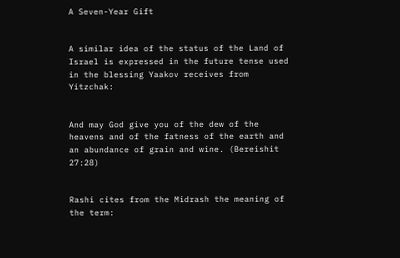A Seven-Year Gift


A similar idea of the status of the Land of Israel is expressed in the future tense used in the blessing Yaakov receives from Yitzchak:


And may God give you of the dew of the heavens and of the fatness of the earth and an abundance of grain and wine. (Bereishit 27:28)


Rashi cites from the Midrash the meaning of the term: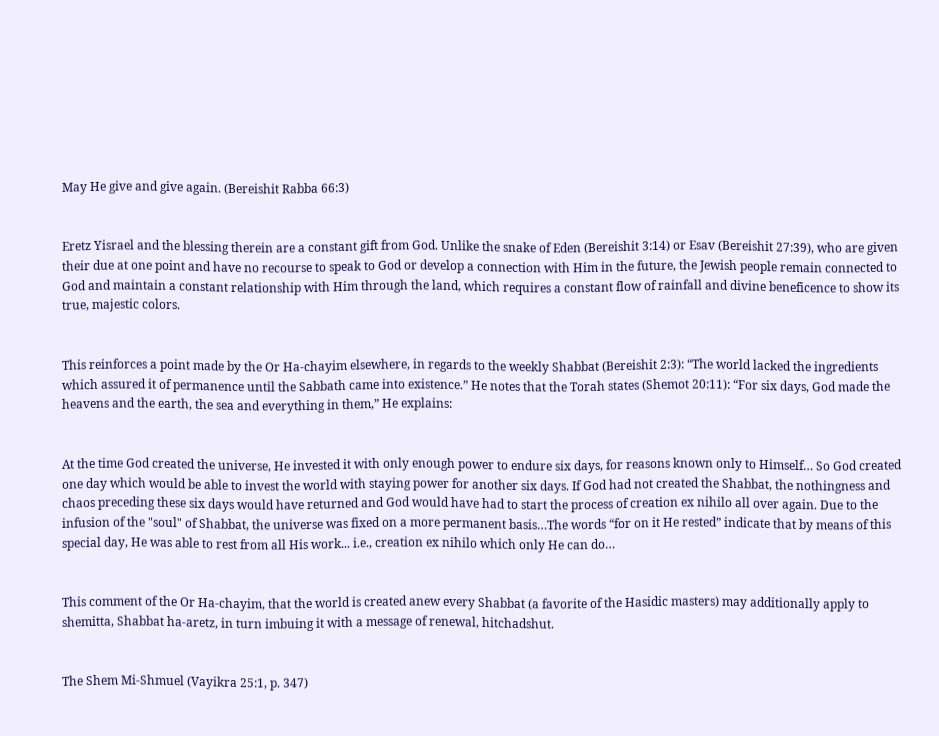May He give and give again. (Bereishit Rabba 66:3)


Eretz Yisrael and the blessing therein are a constant gift from God. Unlike the snake of Eden (Bereishit 3:14) or Esav (Bereishit 27:39), who are given their due at one point and have no recourse to speak to God or develop a connection with Him in the future, the Jewish people remain connected to God and maintain a constant relationship with Him through the land, which requires a constant flow of rainfall and divine beneficence to show its true, majestic colors.


This reinforces a point made by the Or Ha-chayim elsewhere, in regards to the weekly Shabbat (Bereishit 2:3): “The world lacked the ingredients which assured it of permanence until the Sabbath came into existence.” He notes that the Torah states (Shemot 20:11): “For six days, God made the heavens and the earth, the sea and everything in them,” He explains:


At the time God created the universe, He invested it with only enough power to endure six days, for reasons known only to Himself… So God created one day which would be able to invest the world with staying power for another six days. If God had not created the Shabbat, the nothingness and chaos preceding these six days would have returned and God would have had to start the process of creation ex nihilo all over again. Due to the infusion of the "soul" of Shabbat, the universe was fixed on a more permanent basis…The words “for on it He rested” indicate that by means of this special day, He was able to rest from all His work... i.e., creation ex nihilo which only He can do…


This comment of the Or Ha-chayim, that the world is created anew every Shabbat (a favorite of the Hasidic masters) may additionally apply to shemitta, Shabbat ha-aretz, in turn imbuing it with a message of renewal, hitchadshut.


The Shem Mi-Shmuel (Vayikra 25:1, p. 347)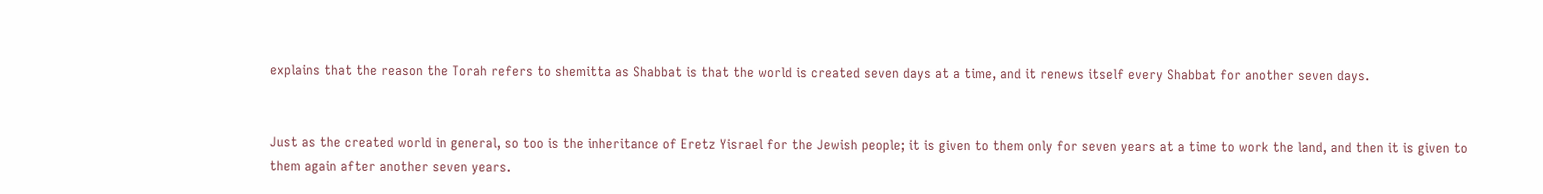explains that the reason the Torah refers to shemitta as Shabbat is that the world is created seven days at a time, and it renews itself every Shabbat for another seven days.


Just as the created world in general, so too is the inheritance of Eretz Yisrael for the Jewish people; it is given to them only for seven years at a time to work the land, and then it is given to them again after another seven years.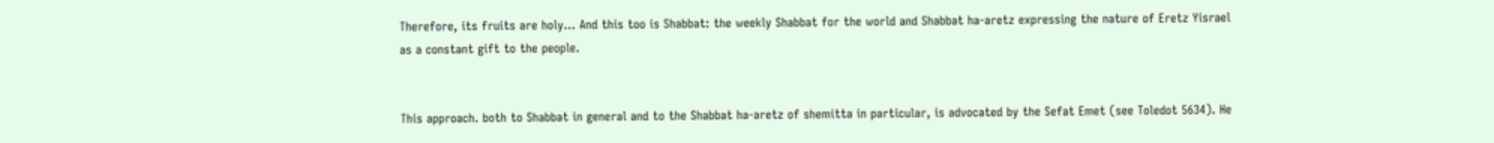Therefore, its fruits are holy… And this too is Shabbat: the weekly Shabbat for the world and Shabbat ha-aretz expressing the nature of Eretz Yisrael as a constant gift to the people.


This approach. both to Shabbat in general and to the Shabbat ha-aretz of shemitta in particular, is advocated by the Sefat Emet (see Toledot 5634). He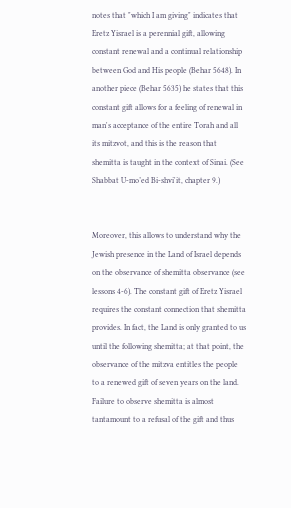notes that "which I am giving" indicates that Eretz Yisrael is a perennial gift, allowing constant renewal and a continual relationship between God and His people (Behar 5648). In another piece (Behar 5635) he states that this constant gift allows for a feeling of renewal in man's acceptance of the entire Torah and all its mitzvot, and this is the reason that shemitta is taught in the context of Sinai. (See Shabbat U-mo’ed Bi-shvi'it, chapter 9.)


Moreover, this allows to understand why the Jewish presence in the Land of Israel depends on the observance of shemitta observance (see lessons 4-6). The constant gift of Eretz Yisrael requires the constant connection that shemitta provides. In fact, the Land is only granted to us until the following shemitta; at that point, the observance of the mitzva entitles the people to a renewed gift of seven years on the land. Failure to observe shemitta is almost tantamount to a refusal of the gift and thus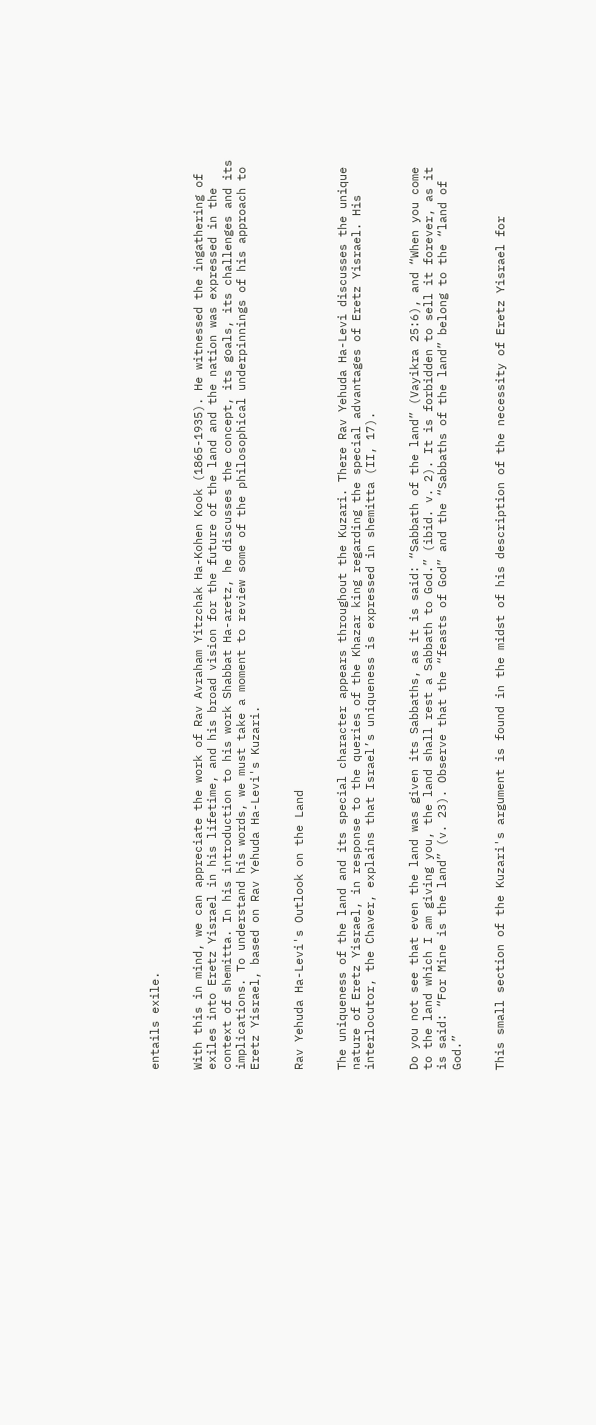entails exile.


With this in mind, we can appreciate the work of Rav Avraham Yitzchak Ha-Kohen Kook (1865-1935). He witnessed the ingathering of exiles into Eretz Yisrael in his lifetime, and his broad vision for the future of the land and the nation was expressed in the context of shemitta. In his introduction to his work Shabbat Ha-aretz, he discusses the concept, its goals, its challenges and its implications. To understand his words, we must take a moment to review some of the philosophical underpinnings of his approach to Eretz Yisrael, based on Rav Yehuda Ha-Levi's Kuzari.


Rav Yehuda Ha-Levi's Outlook on the Land


The uniqueness of the land and its special character appears throughout the Kuzari. There Rav Yehuda Ha-Levi discusses the unique nature of Eretz Yisrael, in response to the queries of the Khazar king regarding the special advantages of Eretz Yisrael. His interlocutor, the Chaver, explains that Israel’s uniqueness is expressed in shemitta (II, 17).


Do you not see that even the land was given its Sabbaths, as it is said: “Sabbath of the land” (Vayikra 25:6), and “When you come to the land which I am giving you, the land shall rest a Sabbath to God.” (ibid. v. 2). It is forbidden to sell it forever, as it is said: “For Mine is the land” (v. 23). Observe that the “feasts of God” and the “Sabbaths of the land” belong to the “land of God.”


This small section of the Kuzari's argument is found in the midst of his description of the necessity of Eretz Yisrael for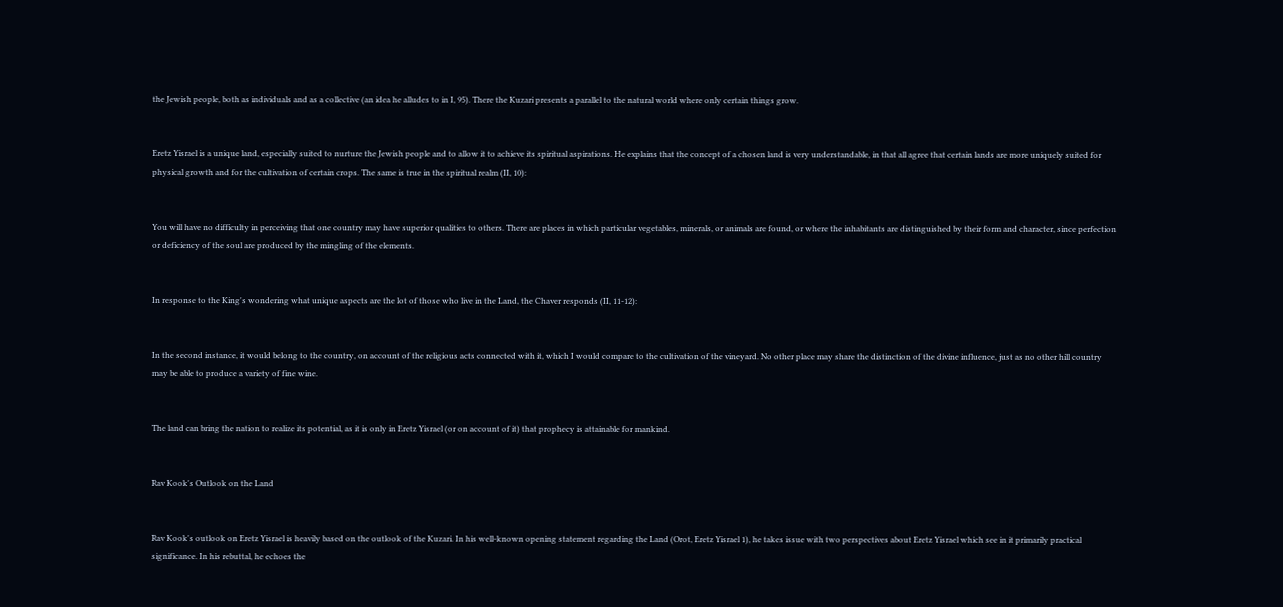the Jewish people, both as individuals and as a collective (an idea he alludes to in I, 95). There the Kuzari presents a parallel to the natural world where only certain things grow.


Eretz Yisrael is a unique land, especially suited to nurture the Jewish people and to allow it to achieve its spiritual aspirations. He explains that the concept of a chosen land is very understandable, in that all agree that certain lands are more uniquely suited for physical growth and for the cultivation of certain crops. The same is true in the spiritual realm (II, 10):


You will have no difficulty in perceiving that one country may have superior qualities to others. There are places in which particular vegetables, minerals, or animals are found, or where the inhabitants are distinguished by their form and character, since perfection or deficiency of the soul are produced by the mingling of the elements.


In response to the King's wondering what unique aspects are the lot of those who live in the Land, the Chaver responds (II, 11-12):


In the second instance, it would belong to the country, on account of the religious acts connected with it, which I would compare to the cultivation of the vineyard. No other place may share the distinction of the divine influence, just as no other hill country may be able to produce a variety of fine wine.


The land can bring the nation to realize its potential, as it is only in Eretz Yisrael (or on account of it) that prophecy is attainable for mankind.


Rav Kook's Outlook on the Land


Rav Kook's outlook on Eretz Yisrael is heavily based on the outlook of the Kuzari. In his well-known opening statement regarding the Land (Orot, Eretz Yisrael 1), he takes issue with two perspectives about Eretz Yisrael which see in it primarily practical significance. In his rebuttal, he echoes the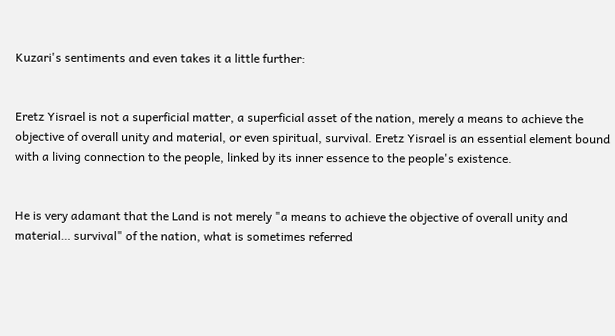Kuzari's sentiments and even takes it a little further:


Eretz Yisrael is not a superficial matter, a superficial asset of the nation, merely a means to achieve the objective of overall unity and material, or even spiritual, survival. Eretz Yisrael is an essential element bound with a living connection to the people, linked by its inner essence to the people's existence.


He is very adamant that the Land is not merely "a means to achieve the objective of overall unity and material… survival" of the nation, what is sometimes referred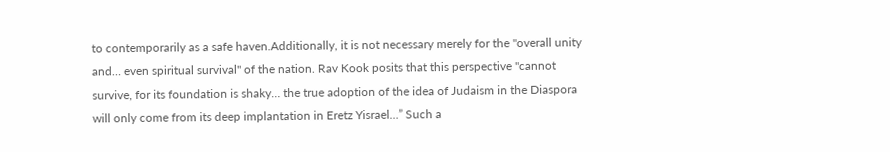to contemporarily as a safe haven.Additionally, it is not necessary merely for the "overall unity and… even spiritual survival" of the nation. Rav Kook posits that this perspective "cannot survive, for its foundation is shaky… the true adoption of the idea of Judaism in the Diaspora will only come from its deep implantation in Eretz Yisrael…” Such a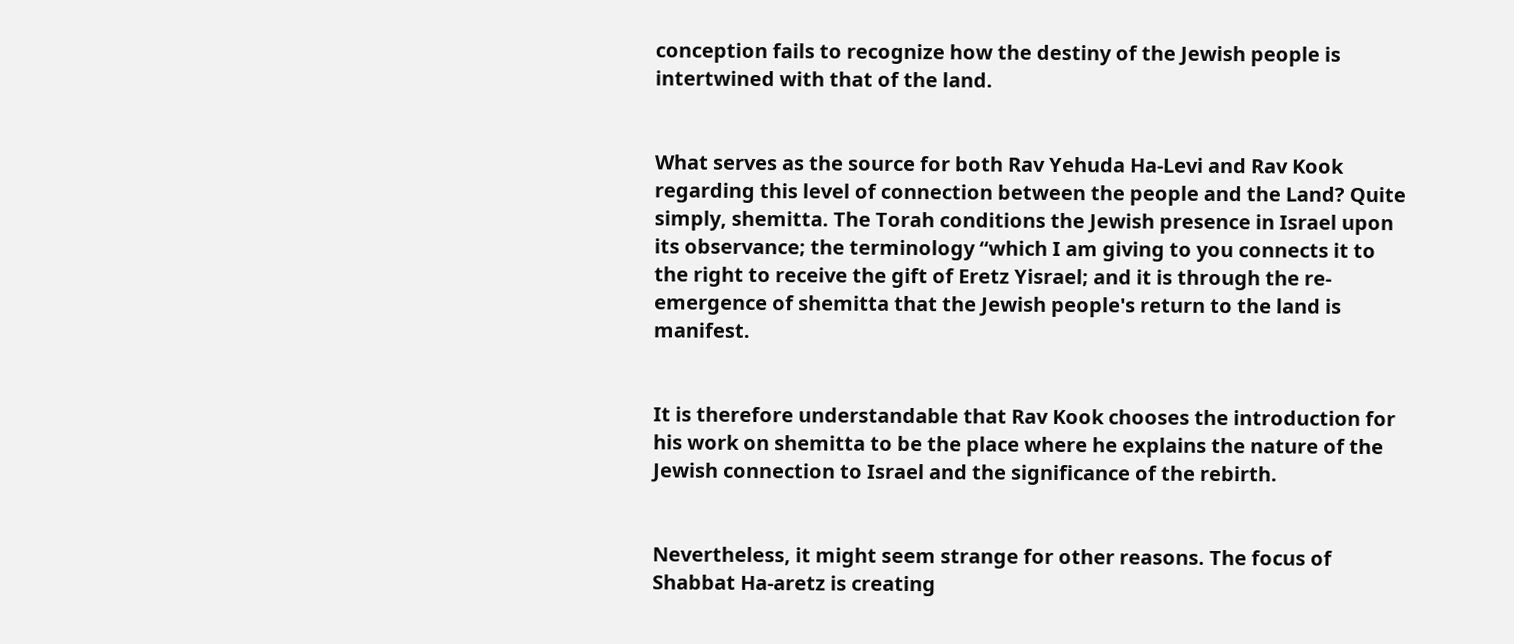conception fails to recognize how the destiny of the Jewish people is intertwined with that of the land.


What serves as the source for both Rav Yehuda Ha-Levi and Rav Kook regarding this level of connection between the people and the Land? Quite simply, shemitta. The Torah conditions the Jewish presence in Israel upon its observance; the terminology “which I am giving to you connects it to the right to receive the gift of Eretz Yisrael; and it is through the re-emergence of shemitta that the Jewish people's return to the land is manifest.


It is therefore understandable that Rav Kook chooses the introduction for his work on shemitta to be the place where he explains the nature of the Jewish connection to Israel and the significance of the rebirth.


Nevertheless, it might seem strange for other reasons. The focus of Shabbat Ha-aretz is creating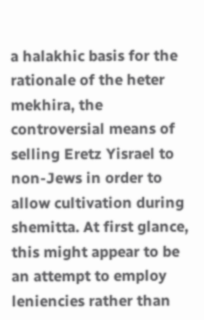a halakhic basis for the rationale of the heter mekhira, the controversial means of selling Eretz Yisrael to non-Jews in order to allow cultivation during shemitta. At first glance, this might appear to be an attempt to employ leniencies rather than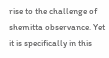rise to the challenge of shemitta observance. Yet it is specifically in this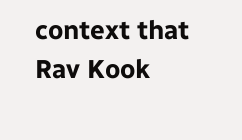context that Rav Kook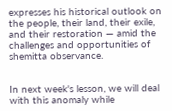expresses his historical outlook on the people, their land, their exile, and their restoration — amid the challenges and opportunities of shemitta observance.


In next week's lesson, we will deal with this anomaly while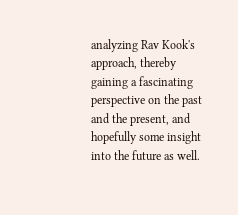analyzing Rav Kook's approach, thereby gaining a fascinating perspective on the past and the present, and hopefully some insight into the future as well.